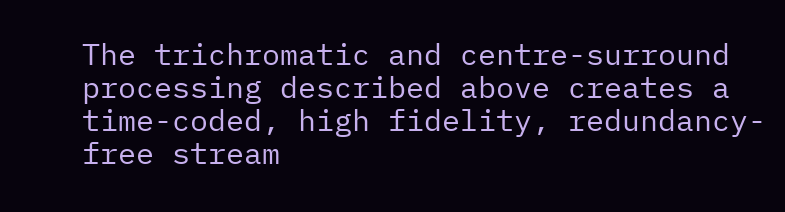The trichromatic and centre-surround processing described above creates a time-coded, high fidelity, redundancy-free stream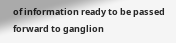of information ready to be passed forward to ganglion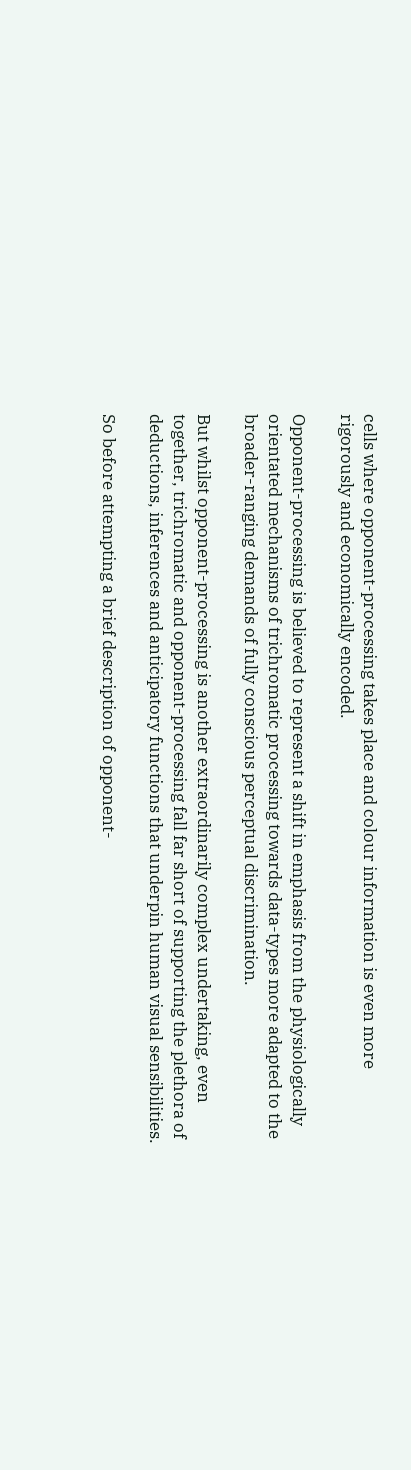cells where opponent-processing takes place and colour information is even more rigorously and economically encoded.

Opponent-processing is believed to represent a shift in emphasis from the physiologically orientated mechanisms of trichromatic processing towards data-types more adapted to the broader-ranging demands of fully conscious perceptual discrimination.

But whilst opponent-processing is another extraordinarily complex undertaking, even together, trichromatic and opponent-processing fall far short of supporting the plethora of deductions, inferences and anticipatory functions that underpin human visual sensibilities.

So before attempting a brief description of opponent-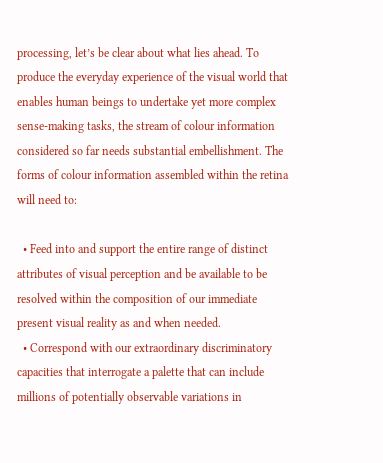processing, let’s be clear about what lies ahead. To produce the everyday experience of the visual world that enables human beings to undertake yet more complex sense-making tasks, the stream of colour information considered so far needs substantial embellishment. The forms of colour information assembled within the retina will need to:

  • Feed into and support the entire range of distinct attributes of visual perception and be available to be resolved within the composition of our immediate present visual reality as and when needed.
  • Correspond with our extraordinary discriminatory capacities that interrogate a palette that can include millions of potentially observable variations in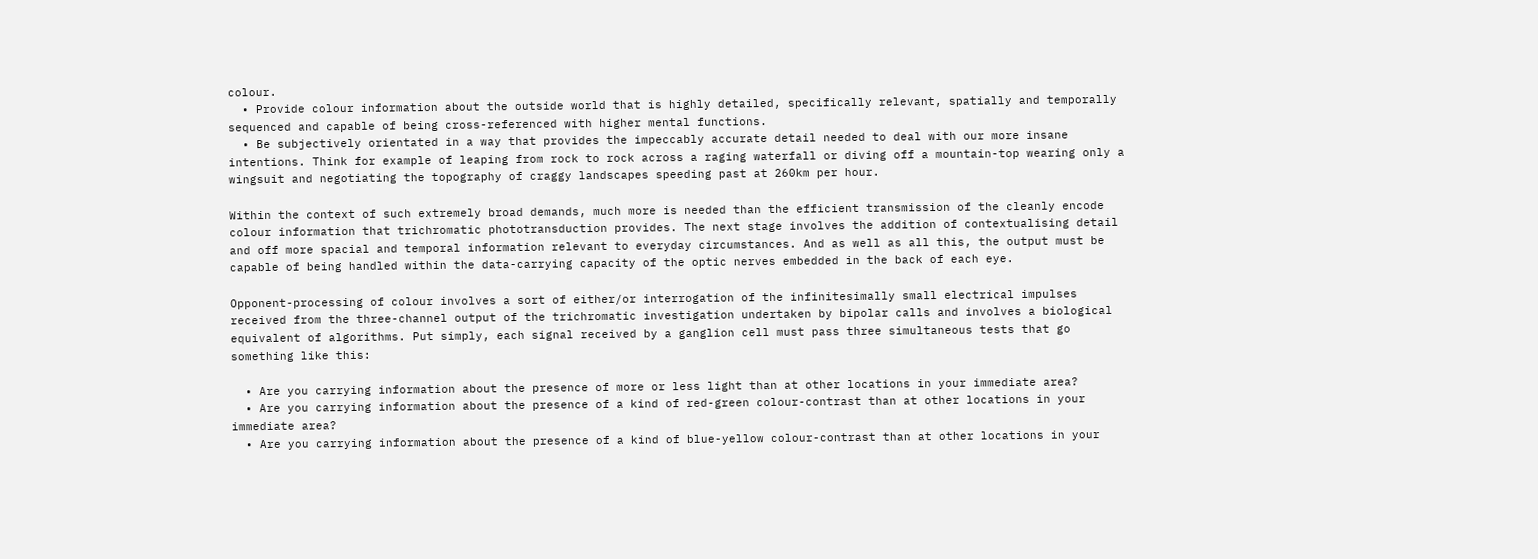colour.
  • Provide colour information about the outside world that is highly detailed, specifically relevant, spatially and temporally sequenced and capable of being cross-referenced with higher mental functions.
  • Be subjectively orientated in a way that provides the impeccably accurate detail needed to deal with our more insane intentions. Think for example of leaping from rock to rock across a raging waterfall or diving off a mountain-top wearing only a wingsuit and negotiating the topography of craggy landscapes speeding past at 260km per hour.

Within the context of such extremely broad demands, much more is needed than the efficient transmission of the cleanly encode colour information that trichromatic phototransduction provides. The next stage involves the addition of contextualising detail and off more spacial and temporal information relevant to everyday circumstances. And as well as all this, the output must be capable of being handled within the data-carrying capacity of the optic nerves embedded in the back of each eye.

Opponent-processing of colour involves a sort of either/or interrogation of the infinitesimally small electrical impulses received from the three-channel output of the trichromatic investigation undertaken by bipolar calls and involves a biological equivalent of algorithms. Put simply, each signal received by a ganglion cell must pass three simultaneous tests that go something like this:

  • Are you carrying information about the presence of more or less light than at other locations in your immediate area?
  • Are you carrying information about the presence of a kind of red-green colour-contrast than at other locations in your immediate area?
  • Are you carrying information about the presence of a kind of blue-yellow colour-contrast than at other locations in your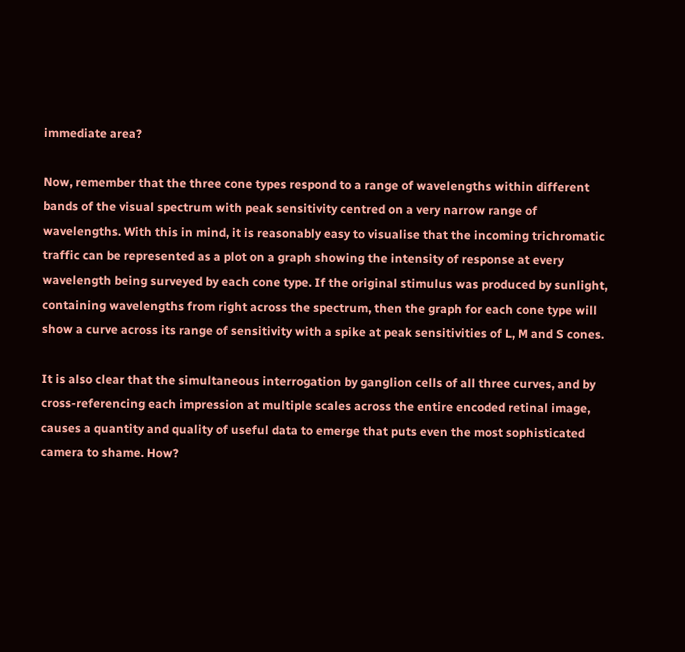immediate area?

Now, remember that the three cone types respond to a range of wavelengths within different bands of the visual spectrum with peak sensitivity centred on a very narrow range of wavelengths. With this in mind, it is reasonably easy to visualise that the incoming trichromatic traffic can be represented as a plot on a graph showing the intensity of response at every wavelength being surveyed by each cone type. If the original stimulus was produced by sunlight, containing wavelengths from right across the spectrum, then the graph for each cone type will show a curve across its range of sensitivity with a spike at peak sensitivities of L, M and S cones.

It is also clear that the simultaneous interrogation by ganglion cells of all three curves, and by cross-referencing each impression at multiple scales across the entire encoded retinal image, causes a quantity and quality of useful data to emerge that puts even the most sophisticated camera to shame. How?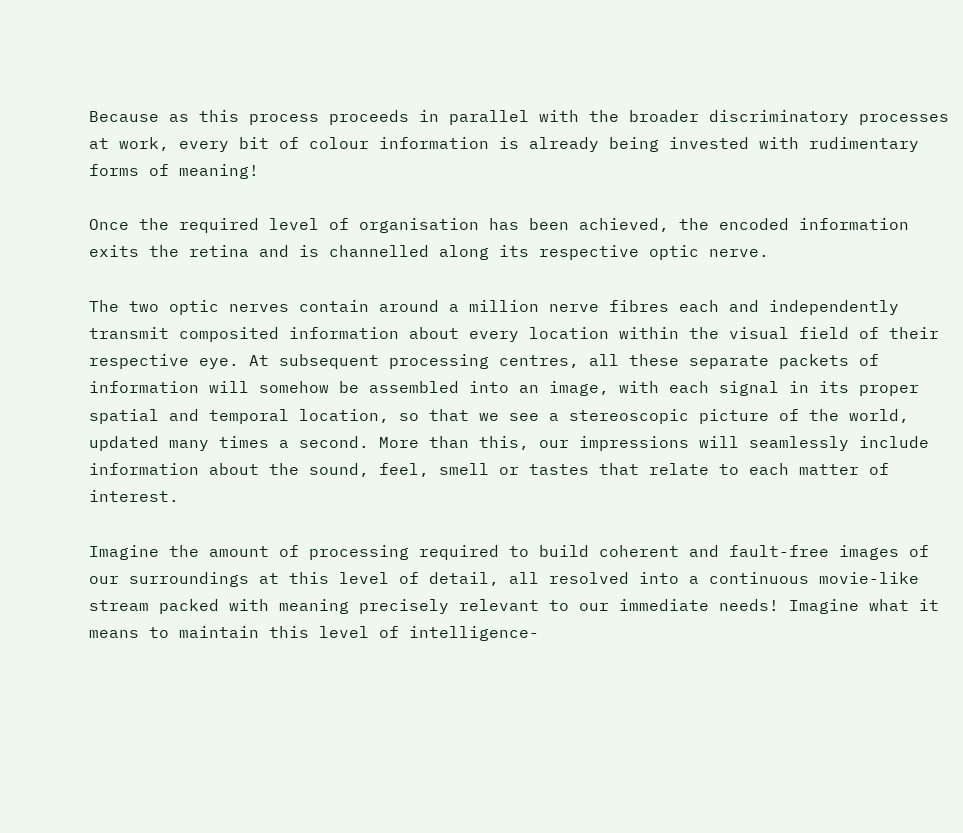Because as this process proceeds in parallel with the broader discriminatory processes at work, every bit of colour information is already being invested with rudimentary forms of meaning!

Once the required level of organisation has been achieved, the encoded information exits the retina and is channelled along its respective optic nerve.

The two optic nerves contain around a million nerve fibres each and independently transmit composited information about every location within the visual field of their respective eye. At subsequent processing centres, all these separate packets of information will somehow be assembled into an image, with each signal in its proper spatial and temporal location, so that we see a stereoscopic picture of the world, updated many times a second. More than this, our impressions will seamlessly include information about the sound, feel, smell or tastes that relate to each matter of interest.

Imagine the amount of processing required to build coherent and fault-free images of our surroundings at this level of detail, all resolved into a continuous movie-like stream packed with meaning precisely relevant to our immediate needs! Imagine what it means to maintain this level of intelligence-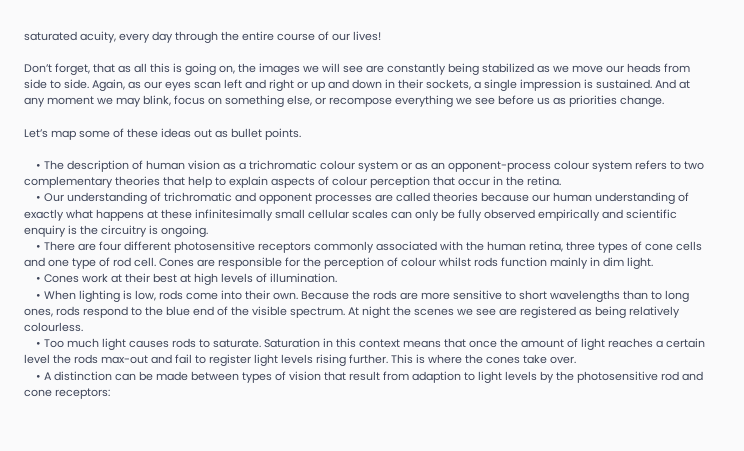saturated acuity, every day through the entire course of our lives!

Don’t forget, that as all this is going on, the images we will see are constantly being stabilized as we move our heads from side to side. Again, as our eyes scan left and right or up and down in their sockets, a single impression is sustained. And at any moment we may blink, focus on something else, or recompose everything we see before us as priorities change.

Let’s map some of these ideas out as bullet points.

    • The description of human vision as a trichromatic colour system or as an opponent-process colour system refers to two complementary theories that help to explain aspects of colour perception that occur in the retina.
    • Our understanding of trichromatic and opponent processes are called theories because our human understanding of exactly what happens at these infinitesimally small cellular scales can only be fully observed empirically and scientific enquiry is the circuitry is ongoing.
    • There are four different photosensitive receptors commonly associated with the human retina, three types of cone cells and one type of rod cell. Cones are responsible for the perception of colour whilst rods function mainly in dim light.
    • Cones work at their best at high levels of illumination.
    • When lighting is low, rods come into their own. Because the rods are more sensitive to short wavelengths than to long ones, rods respond to the blue end of the visible spectrum. At night the scenes we see are registered as being relatively colourless.
    • Too much light causes rods to saturate. Saturation in this context means that once the amount of light reaches a certain level the rods max-out and fail to register light levels rising further. This is where the cones take over.
    • A distinction can be made between types of vision that result from adaption to light levels by the photosensitive rod and cone receptors: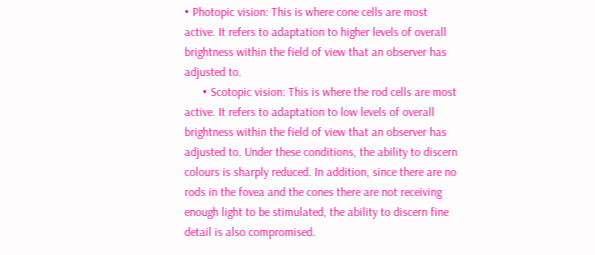• Photopic vision: This is where cone cells are most active. It refers to adaptation to higher levels of overall brightness within the field of view that an observer has adjusted to.
      • Scotopic vision: This is where the rod cells are most active. It refers to adaptation to low levels of overall brightness within the field of view that an observer has adjusted to. Under these conditions, the ability to discern colours is sharply reduced. In addition, since there are no rods in the fovea and the cones there are not receiving enough light to be stimulated, the ability to discern fine detail is also compromised.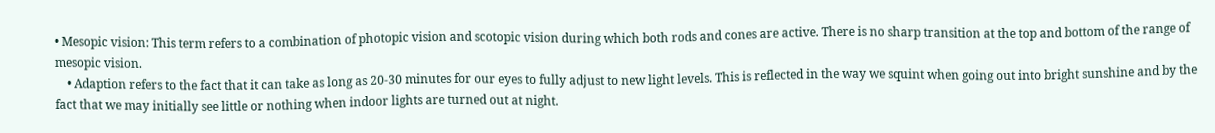• Mesopic vision: This term refers to a combination of photopic vision and scotopic vision during which both rods and cones are active. There is no sharp transition at the top and bottom of the range of mesopic vision.
    • Adaption refers to the fact that it can take as long as 20-30 minutes for our eyes to fully adjust to new light levels. This is reflected in the way we squint when going out into bright sunshine and by the fact that we may initially see little or nothing when indoor lights are turned out at night.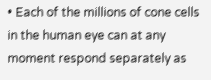• Each of the millions of cone cells in the human eye can at any moment respond separately as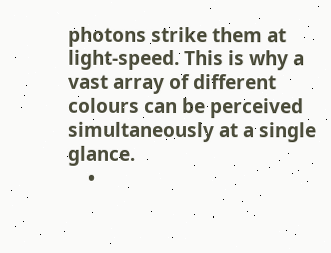photons strike them at light-speed. This is why a vast array of different colours can be perceived simultaneously at a single glance.
    •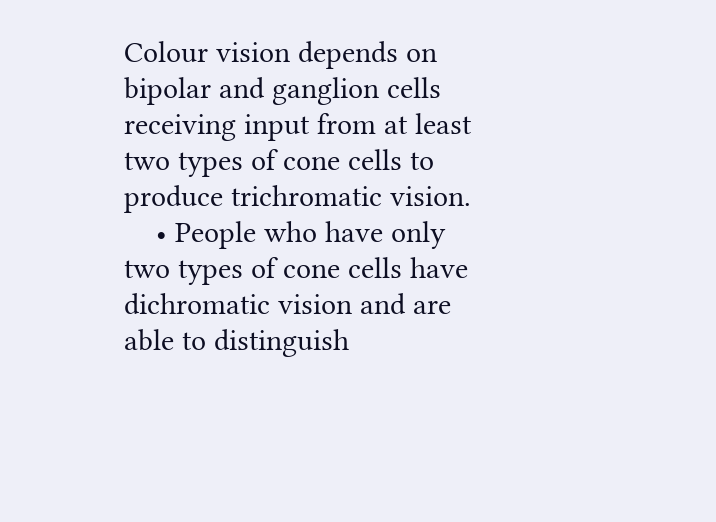Colour vision depends on bipolar and ganglion cells receiving input from at least two types of cone cells to produce trichromatic vision.
    • People who have only two types of cone cells have dichromatic vision and are able to distinguish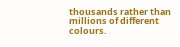thousands rather than millions of different colours.